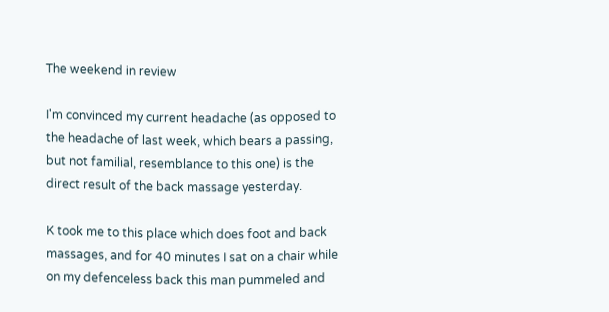The weekend in review

I'm convinced my current headache (as opposed to the headache of last week, which bears a passing, but not familial, resemblance to this one) is the direct result of the back massage yesterday.

K took me to this place which does foot and back massages, and for 40 minutes I sat on a chair while on my defenceless back this man pummeled and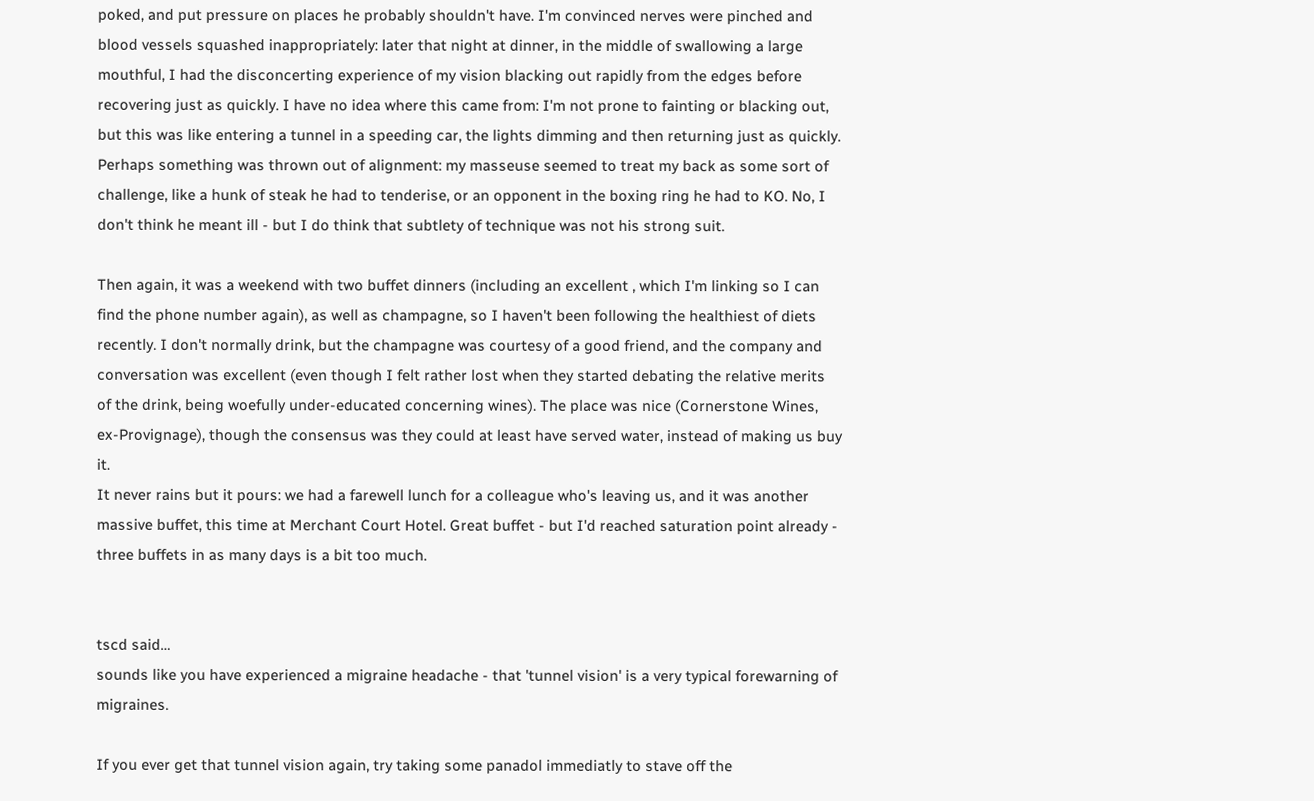poked, and put pressure on places he probably shouldn't have. I'm convinced nerves were pinched and blood vessels squashed inappropriately: later that night at dinner, in the middle of swallowing a large mouthful, I had the disconcerting experience of my vision blacking out rapidly from the edges before recovering just as quickly. I have no idea where this came from: I'm not prone to fainting or blacking out, but this was like entering a tunnel in a speeding car, the lights dimming and then returning just as quickly. Perhaps something was thrown out of alignment: my masseuse seemed to treat my back as some sort of challenge, like a hunk of steak he had to tenderise, or an opponent in the boxing ring he had to KO. No, I don't think he meant ill - but I do think that subtlety of technique was not his strong suit.

Then again, it was a weekend with two buffet dinners (including an excellent , which I'm linking so I can find the phone number again), as well as champagne, so I haven't been following the healthiest of diets recently. I don't normally drink, but the champagne was courtesy of a good friend, and the company and conversation was excellent (even though I felt rather lost when they started debating the relative merits of the drink, being woefully under-educated concerning wines). The place was nice (Cornerstone Wines, ex-Provignage), though the consensus was they could at least have served water, instead of making us buy it.
It never rains but it pours: we had a farewell lunch for a colleague who's leaving us, and it was another massive buffet, this time at Merchant Court Hotel. Great buffet - but I'd reached saturation point already - three buffets in as many days is a bit too much.


tscd said…
sounds like you have experienced a migraine headache - that 'tunnel vision' is a very typical forewarning of migraines.

If you ever get that tunnel vision again, try taking some panadol immediatly to stave off the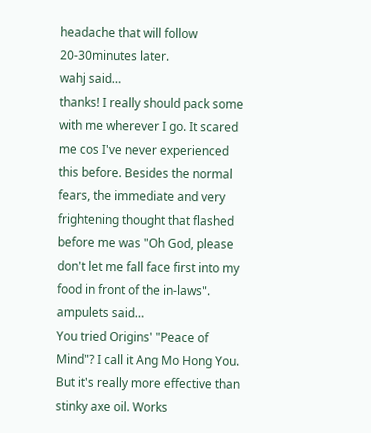headache that will follow 20-30minutes later.
wahj said…
thanks! I really should pack some with me wherever I go. It scared me cos I've never experienced this before. Besides the normal fears, the immediate and very frightening thought that flashed before me was "Oh God, please don't let me fall face first into my food in front of the in-laws".
ampulets said…
You tried Origins' "Peace of Mind"? I call it Ang Mo Hong You. But it's really more effective than stinky axe oil. Works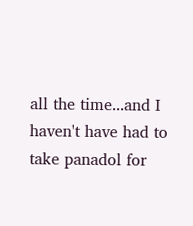all the time...and I haven't have had to take panadol for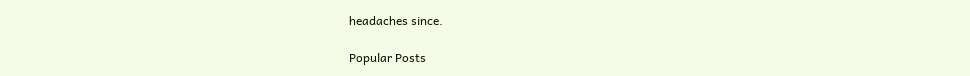headaches since.

Popular Posts